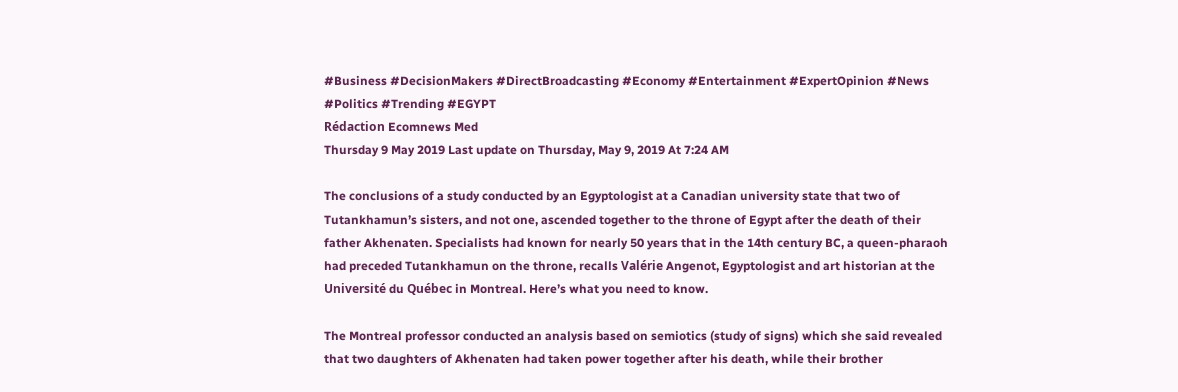#Business #DecisionMakers #DirectBroadcasting #Economy #Entertainment #ExpertOpinion #News #Politics #Trending #EGYPT
Rédaction Ecomnews Med
Thursday 9 May 2019 Last update on Thursday, May 9, 2019 At 7:24 AM

The conclusions of a study conducted by an Egyptologist at a Canadian university state that two of Tutankhamun’s sisters, and not one, ascended together to the throne of Egypt after the death of their father Akhenaten. Specialists had known for nearly 50 years that in the 14th century BC, a queen-pharaoh had preceded Tutankhamun on the throne, recalls Valérie Angenot, Egyptologist and art historian at the Université du Québec in Montreal. Here’s what you need to know.

The Montreal professor conducted an analysis based on semiotics (study of signs) which she said revealed that two daughters of Akhenaten had taken power together after his death, while their brother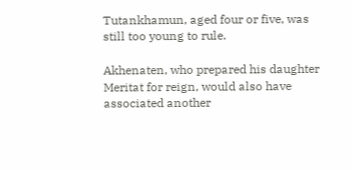Tutankhamun, aged four or five, was still too young to rule.

Akhenaten, who prepared his daughter Meritat for reign, would also have associated another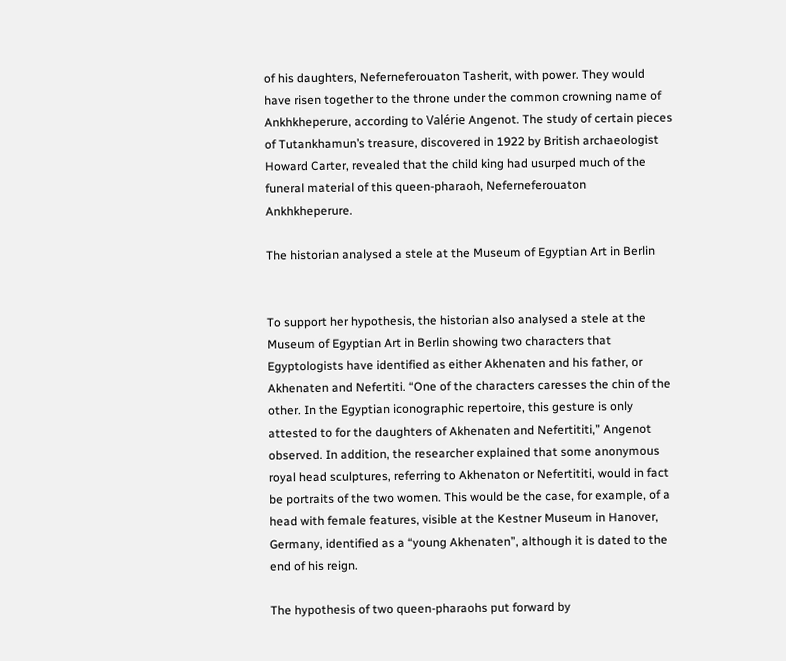of his daughters, Neferneferouaton Tasherit, with power. They would have risen together to the throne under the common crowning name of Ankhkheperure, according to Valérie Angenot. The study of certain pieces of Tutankhamun’s treasure, discovered in 1922 by British archaeologist Howard Carter, revealed that the child king had usurped much of the funeral material of this queen-pharaoh, Neferneferouaton Ankhkheperure.

The historian analysed a stele at the Museum of Egyptian Art in Berlin


To support her hypothesis, the historian also analysed a stele at the Museum of Egyptian Art in Berlin showing two characters that Egyptologists have identified as either Akhenaten and his father, or Akhenaten and Nefertiti. “One of the characters caresses the chin of the other. In the Egyptian iconographic repertoire, this gesture is only attested to for the daughters of Akhenaten and Nefertititi,” Angenot observed. In addition, the researcher explained that some anonymous royal head sculptures, referring to Akhenaton or Nefertititi, would in fact be portraits of the two women. This would be the case, for example, of a head with female features, visible at the Kestner Museum in Hanover, Germany, identified as a “young Akhenaten”, although it is dated to the end of his reign.

The hypothesis of two queen-pharaohs put forward by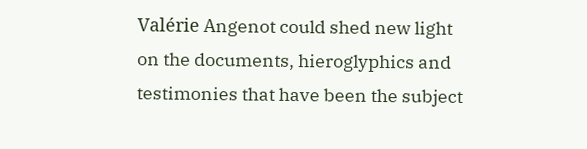Valérie Angenot could shed new light on the documents, hieroglyphics and testimonies that have been the subject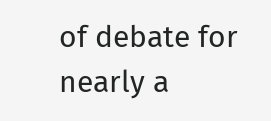of debate for nearly a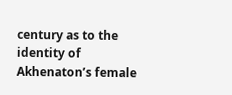century as to the identity of Akhenaton’s female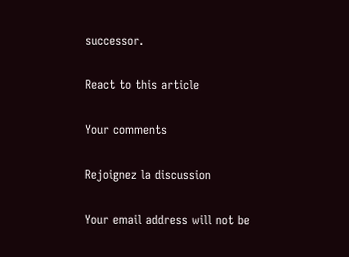successor.

React to this article

Your comments

Rejoignez la discussion

Your email address will not be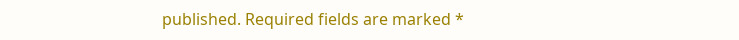published. Required fields are marked *